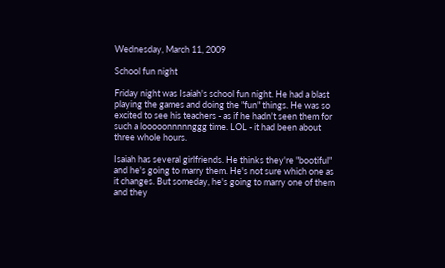Wednesday, March 11, 2009

School fun night

Friday night was Isaiah's school fun night. He had a blast playing the games and doing the "fun" things. He was so excited to see his teachers - as if he hadn't seen them for such a looooonnnnnggg time. LOL - it had been about three whole hours.

Isaiah has several girlfriends. He thinks they're "bootiful" and he's going to marry them. He's not sure which one as it changes. But someday, he's going to marry one of them and they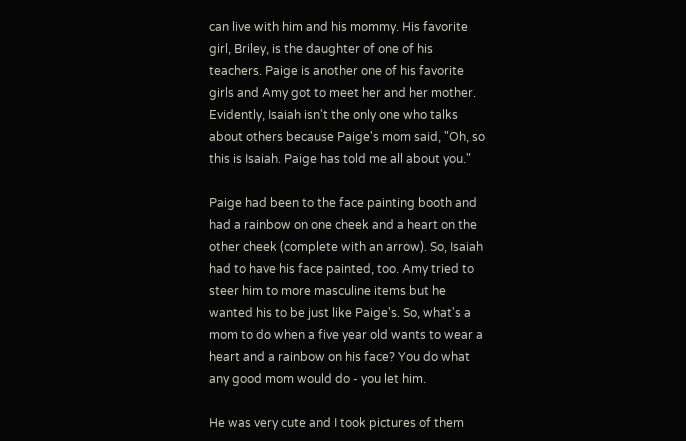can live with him and his mommy. His favorite girl, Briley, is the daughter of one of his teachers. Paige is another one of his favorite girls and Amy got to meet her and her mother. Evidently, Isaiah isn't the only one who talks about others because Paige's mom said, "Oh, so this is Isaiah. Paige has told me all about you."

Paige had been to the face painting booth and had a rainbow on one cheek and a heart on the other cheek (complete with an arrow). So, Isaiah had to have his face painted, too. Amy tried to steer him to more masculine items but he wanted his to be just like Paige's. So, what's a mom to do when a five year old wants to wear a heart and a rainbow on his face? You do what any good mom would do - you let him.

He was very cute and I took pictures of them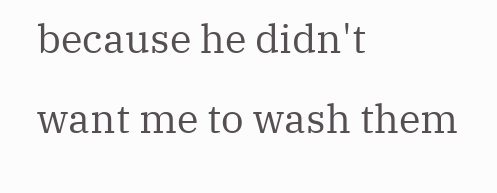because he didn't want me to wash them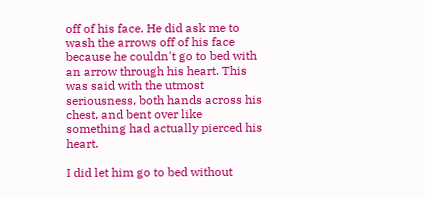off of his face. He did ask me to wash the arrows off of his face because he couldn't go to bed with an arrow through his heart. This was said with the utmost seriousness, both hands across his chest, and bent over like something had actually pierced his heart.

I did let him go to bed without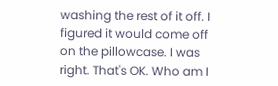washing the rest of it off. I figured it would come off on the pillowcase. I was right. That's OK. Who am I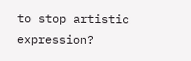to stop artistic expression?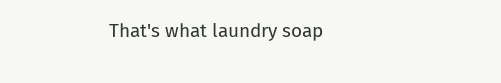That's what laundry soap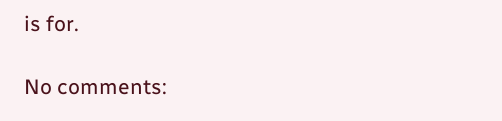is for.

No comments: